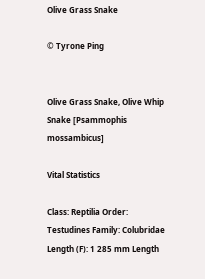Olive Grass Snake

© Tyrone Ping


Olive Grass Snake, Olive Whip Snake [Psammophis mossambicus]

Vital Statistics

Class: Reptilia Order: Testudines Family: Colubridae Length (F): 1 285 mm Length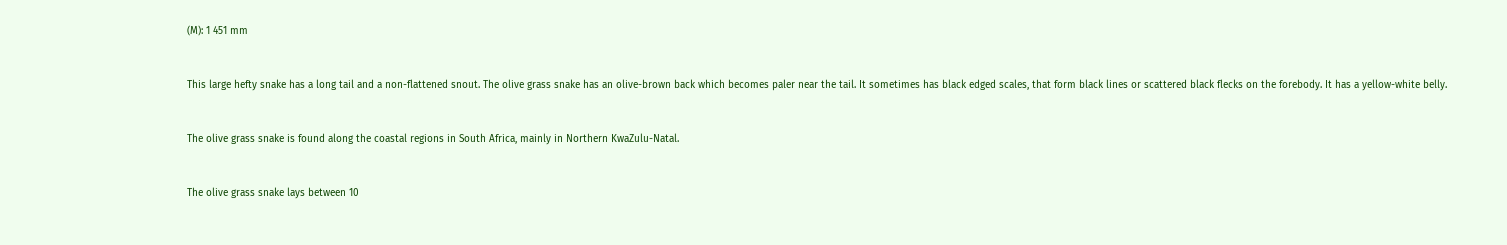(M): 1 451 mm


This large hefty snake has a long tail and a non-flattened snout. The olive grass snake has an olive-brown back which becomes paler near the tail. It sometimes has black edged scales, that form black lines or scattered black flecks on the forebody. It has a yellow-white belly.


The olive grass snake is found along the coastal regions in South Africa, mainly in Northern KwaZulu-Natal.


The olive grass snake lays between 10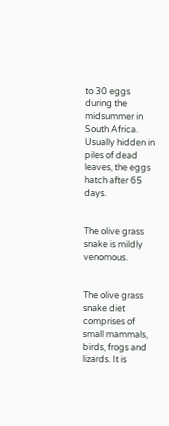to 30 eggs during the midsummer in South Africa. Usually hidden in piles of dead leaves, the eggs hatch after 65 days.


The olive grass snake is mildly venomous.


The olive grass snake diet comprises of small mammals, birds, frogs and lizards. It is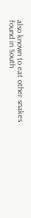also known to eat other snakes found in South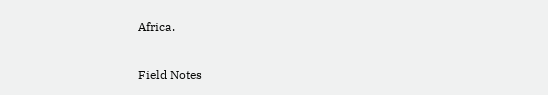Africa.

Field Notes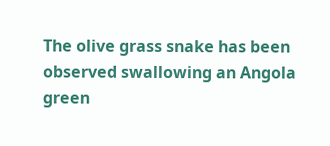The olive grass snake has been observed swallowing an Angola green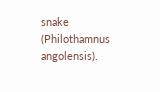snake (Philothamnus angolensis).